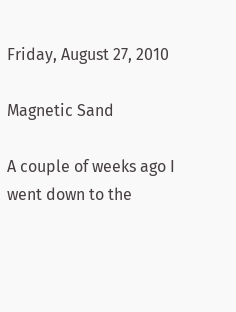Friday, August 27, 2010

Magnetic Sand

A couple of weeks ago I went down to the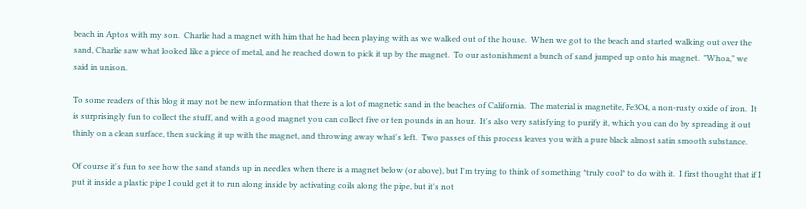beach in Aptos with my son.  Charlie had a magnet with him that he had been playing with as we walked out of the house.  When we got to the beach and started walking out over the sand, Charlie saw what looked like a piece of metal, and he reached down to pick it up by the magnet.  To our astonishment a bunch of sand jumped up onto his magnet.  "Whoa," we said in unison.

To some readers of this blog it may not be new information that there is a lot of magnetic sand in the beaches of California.  The material is magnetite, Fe3O4, a non-rusty oxide of iron.  It is surprisingly fun to collect the stuff, and with a good magnet you can collect five or ten pounds in an hour.  It's also very satisfying to purify it, which you can do by spreading it out thinly on a clean surface, then sucking it up with the magnet, and throwing away what's left.  Two passes of this process leaves you with a pure black almost satin smooth substance.

Of course it's fun to see how the sand stands up in needles when there is a magnet below (or above), but I'm trying to think of something *truly cool* to do with it.  I first thought that if I put it inside a plastic pipe I could get it to run along inside by activating coils along the pipe, but it's not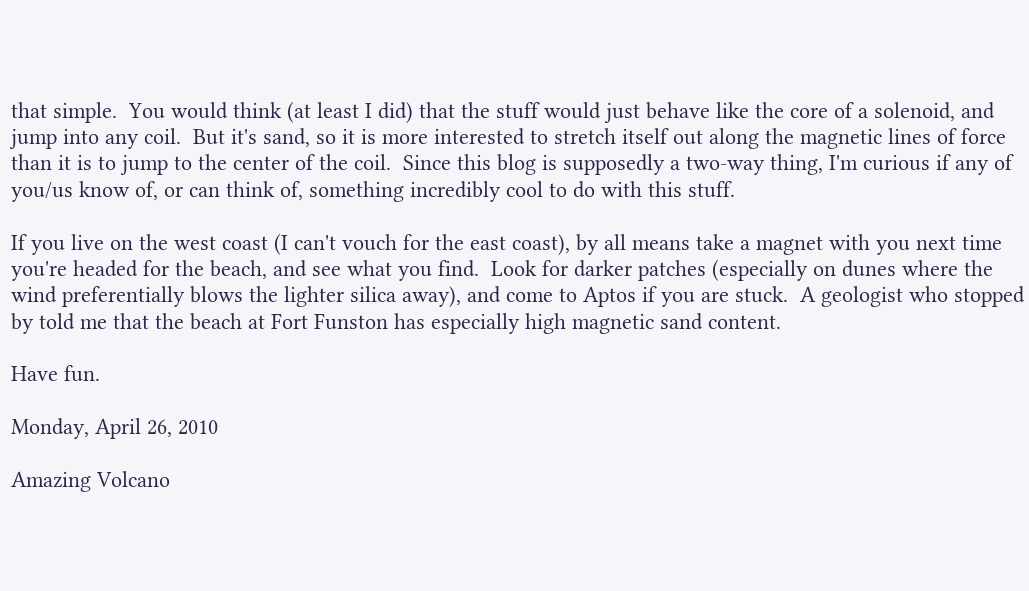that simple.  You would think (at least I did) that the stuff would just behave like the core of a solenoid, and jump into any coil.  But it's sand, so it is more interested to stretch itself out along the magnetic lines of force than it is to jump to the center of the coil.  Since this blog is supposedly a two-way thing, I'm curious if any of you/us know of, or can think of, something incredibly cool to do with this stuff.

If you live on the west coast (I can't vouch for the east coast), by all means take a magnet with you next time you're headed for the beach, and see what you find.  Look for darker patches (especially on dunes where the wind preferentially blows the lighter silica away), and come to Aptos if you are stuck.  A geologist who stopped by told me that the beach at Fort Funston has especially high magnetic sand content.

Have fun.

Monday, April 26, 2010

Amazing Volcano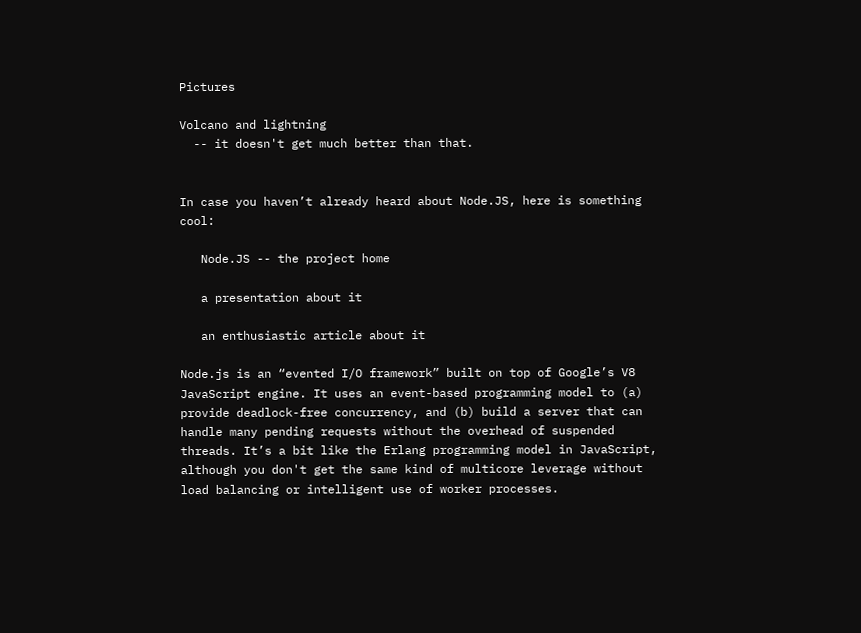Pictures

Volcano and lightning
  -- it doesn't get much better than that.


In case you haven’t already heard about Node.JS, here is something cool:

   Node.JS -- the project home

   a presentation about it

   an enthusiastic article about it

Node.js is an “evented I/O framework” built on top of Google’s V8 JavaScript engine. It uses an event-based programming model to (a) provide deadlock-free concurrency, and (b) build a server that can handle many pending requests without the overhead of suspended threads. It’s a bit like the Erlang programming model in JavaScript, although you don't get the same kind of multicore leverage without load balancing or intelligent use of worker processes.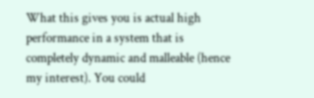What this gives you is actual high performance in a system that is completely dynamic and malleable (hence my interest). You could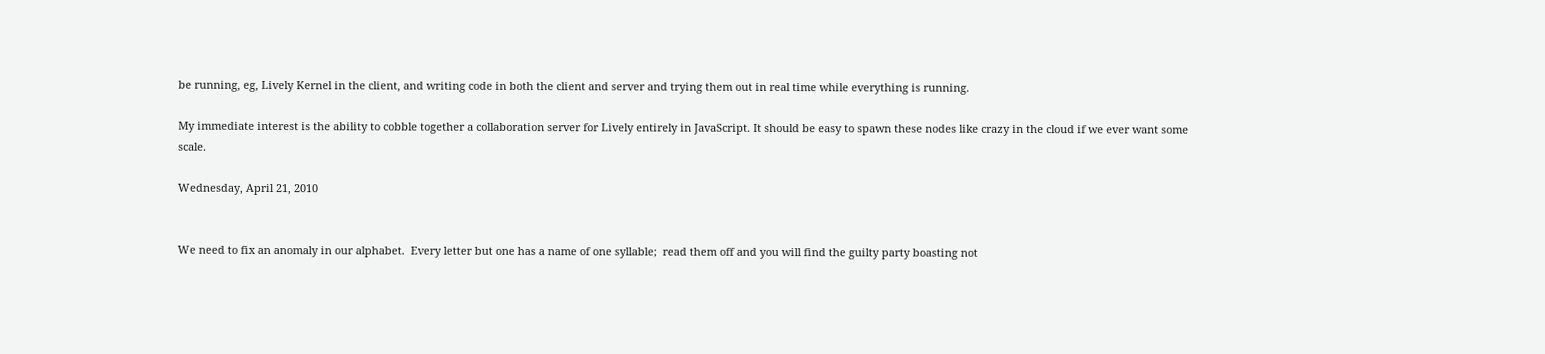be running, eg, Lively Kernel in the client, and writing code in both the client and server and trying them out in real time while everything is running.

My immediate interest is the ability to cobble together a collaboration server for Lively entirely in JavaScript. It should be easy to spawn these nodes like crazy in the cloud if we ever want some scale.

Wednesday, April 21, 2010


We need to fix an anomaly in our alphabet.  Every letter but one has a name of one syllable;  read them off and you will find the guilty party boasting not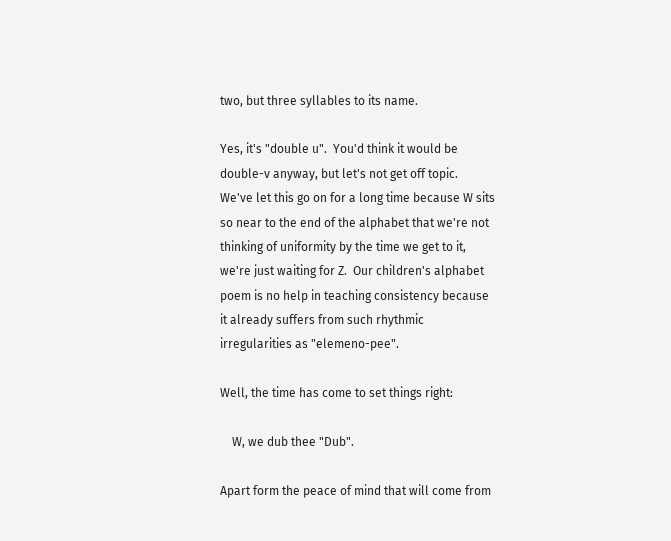two, but three syllables to its name.

Yes, it's "double u".  You'd think it would be double-v anyway, but let's not get off topic.  We've let this go on for a long time because W sits so near to the end of the alphabet that we're not thinking of uniformity by the time we get to it, we're just waiting for Z.  Our children's alphabet poem is no help in teaching consistency because it already suffers from such rhythmic irregularities as "elemeno-pee".

Well, the time has come to set things right:

    W, we dub thee "Dub".

Apart form the peace of mind that will come from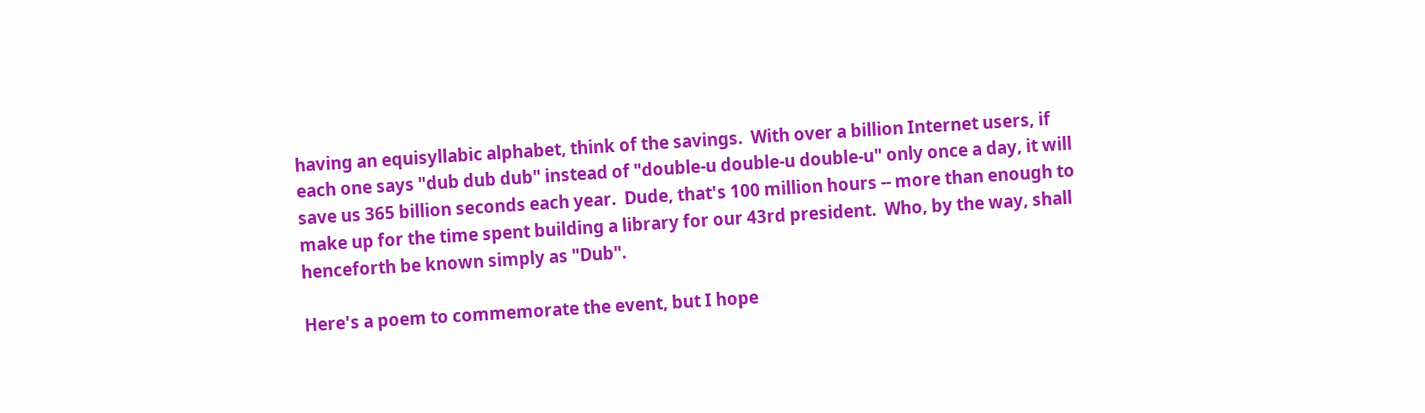having an equisyllabic alphabet, think of the savings.  With over a billion Internet users, if each one says "dub dub dub" instead of "double-u double-u double-u" only once a day, it will save us 365 billion seconds each year.  Dude, that's 100 million hours -- more than enough to make up for the time spent building a library for our 43rd president.  Who, by the way, shall henceforth be known simply as "Dub".

Here's a poem to commemorate the event, but I hope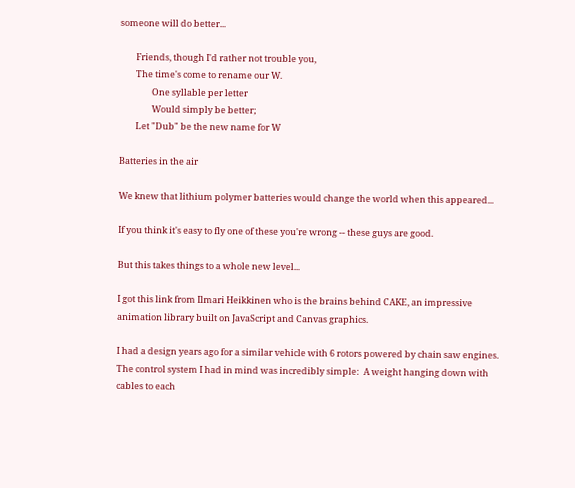someone will do better...

        Friends, though I'd rather not trouble you,
        The time's come to rename our W.
                One syllable per letter
                Would simply be better;
        Let "Dub" be the new name for W

Batteries in the air

We knew that lithium polymer batteries would change the world when this appeared...

If you think it's easy to fly one of these you're wrong -- these guys are good.

But this takes things to a whole new level...

I got this link from Ilmari Heikkinen who is the brains behind CAKE, an impressive animation library built on JavaScript and Canvas graphics.

I had a design years ago for a similar vehicle with 6 rotors powered by chain saw engines.  The control system I had in mind was incredibly simple:  A weight hanging down with cables to each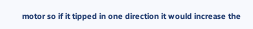motor so if it tipped in one direction it would increase the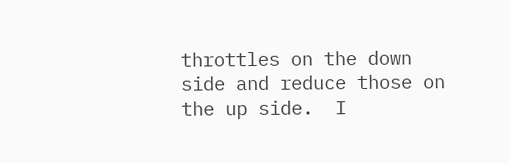throttles on the down side and reduce those on the up side.  I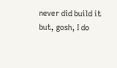never did build it but, gosh, I do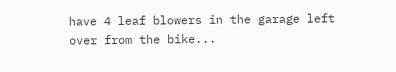have 4 leaf blowers in the garage left over from the bike...